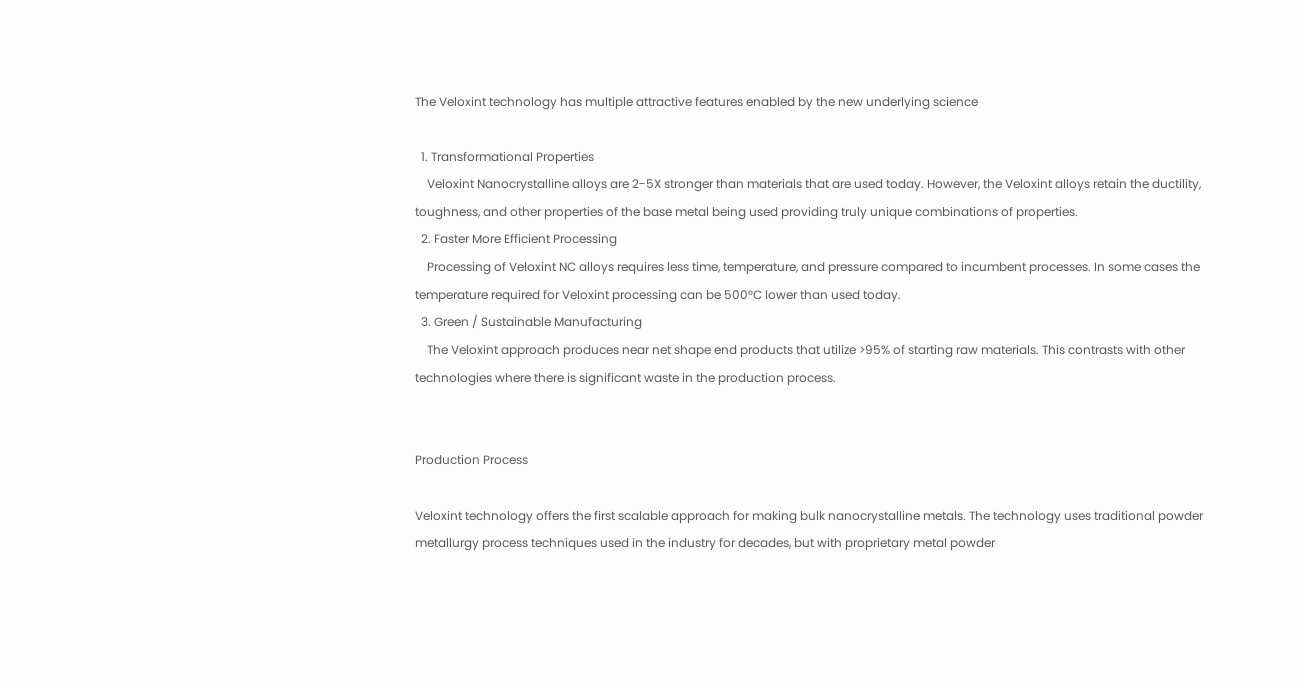The Veloxint technology has multiple attractive features enabled by the new underlying science

  1. Transformational Properties
    Veloxint Nanocrystalline alloys are 2-5X stronger than materials that are used today. However, the Veloxint alloys retain the ductility, toughness, and other properties of the base metal being used providing truly unique combinations of properties.
  2. Faster More Efficient Processing
    Processing of Veloxint NC alloys requires less time, temperature, and pressure compared to incumbent processes. In some cases the temperature required for Veloxint processing can be 500°C lower than used today.
  3. Green / Sustainable Manufacturing
    The Veloxint approach produces near net shape end products that utilize >95% of starting raw materials. This contrasts with other technologies where there is significant waste in the production process.


Production Process

Veloxint technology offers the first scalable approach for making bulk nanocrystalline metals. The technology uses traditional powder metallurgy process techniques used in the industry for decades, but with proprietary metal powder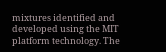mixtures identified and developed using the MIT platform technology. The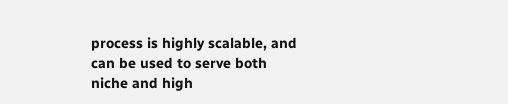process is highly scalable, and can be used to serve both niche and high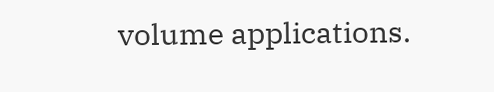volume applications.